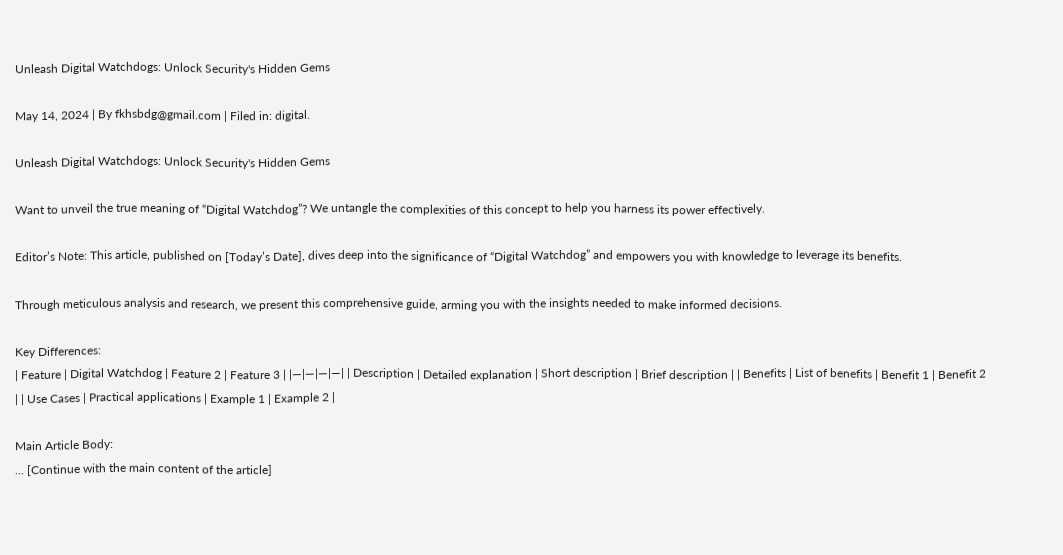Unleash Digital Watchdogs: Unlock Security's Hidden Gems

May 14, 2024 | By fkhsbdg@gmail.com | Filed in: digital.

Unleash Digital Watchdogs: Unlock Security's Hidden Gems

Want to unveil the true meaning of “Digital Watchdog”? We untangle the complexities of this concept to help you harness its power effectively.

Editor’s Note: This article, published on [Today’s Date], dives deep into the significance of “Digital Watchdog” and empowers you with knowledge to leverage its benefits.

Through meticulous analysis and research, we present this comprehensive guide, arming you with the insights needed to make informed decisions.

Key Differences:
| Feature | Digital Watchdog | Feature 2 | Feature 3 | |—|—|—|—| | Description | Detailed explanation | Short description | Brief description | | Benefits | List of benefits | Benefit 1 | Benefit 2 | | Use Cases | Practical applications | Example 1 | Example 2 |

Main Article Body:
… [Continue with the main content of the article]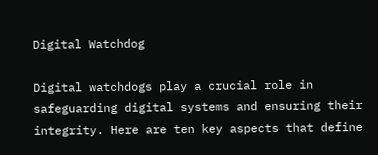Digital Watchdog

Digital watchdogs play a crucial role in safeguarding digital systems and ensuring their integrity. Here are ten key aspects that define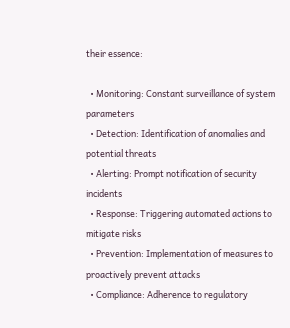their essence:

  • Monitoring: Constant surveillance of system parameters
  • Detection: Identification of anomalies and potential threats
  • Alerting: Prompt notification of security incidents
  • Response: Triggering automated actions to mitigate risks
  • Prevention: Implementation of measures to proactively prevent attacks
  • Compliance: Adherence to regulatory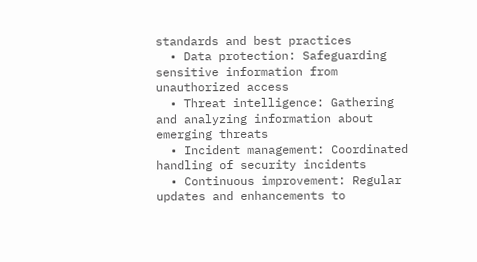standards and best practices
  • Data protection: Safeguarding sensitive information from unauthorized access
  • Threat intelligence: Gathering and analyzing information about emerging threats
  • Incident management: Coordinated handling of security incidents
  • Continuous improvement: Regular updates and enhancements to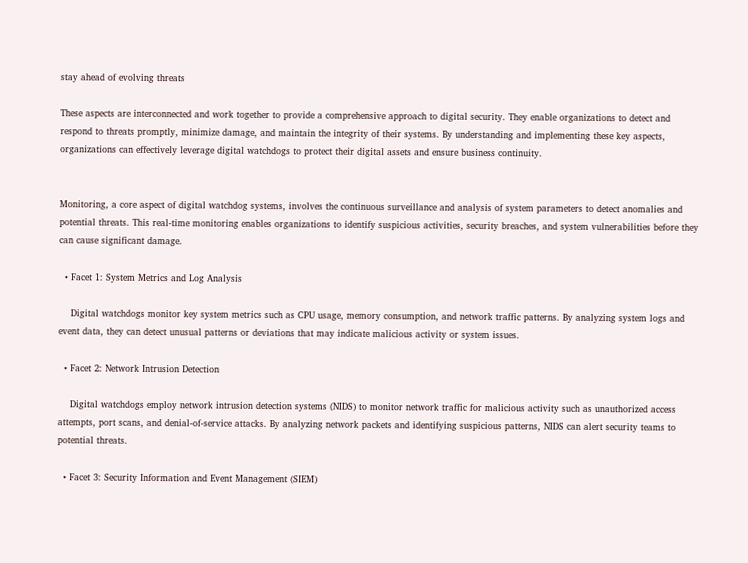stay ahead of evolving threats

These aspects are interconnected and work together to provide a comprehensive approach to digital security. They enable organizations to detect and respond to threats promptly, minimize damage, and maintain the integrity of their systems. By understanding and implementing these key aspects, organizations can effectively leverage digital watchdogs to protect their digital assets and ensure business continuity.


Monitoring, a core aspect of digital watchdog systems, involves the continuous surveillance and analysis of system parameters to detect anomalies and potential threats. This real-time monitoring enables organizations to identify suspicious activities, security breaches, and system vulnerabilities before they can cause significant damage.

  • Facet 1: System Metrics and Log Analysis

    Digital watchdogs monitor key system metrics such as CPU usage, memory consumption, and network traffic patterns. By analyzing system logs and event data, they can detect unusual patterns or deviations that may indicate malicious activity or system issues.

  • Facet 2: Network Intrusion Detection

    Digital watchdogs employ network intrusion detection systems (NIDS) to monitor network traffic for malicious activity such as unauthorized access attempts, port scans, and denial-of-service attacks. By analyzing network packets and identifying suspicious patterns, NIDS can alert security teams to potential threats.

  • Facet 3: Security Information and Event Management (SIEM)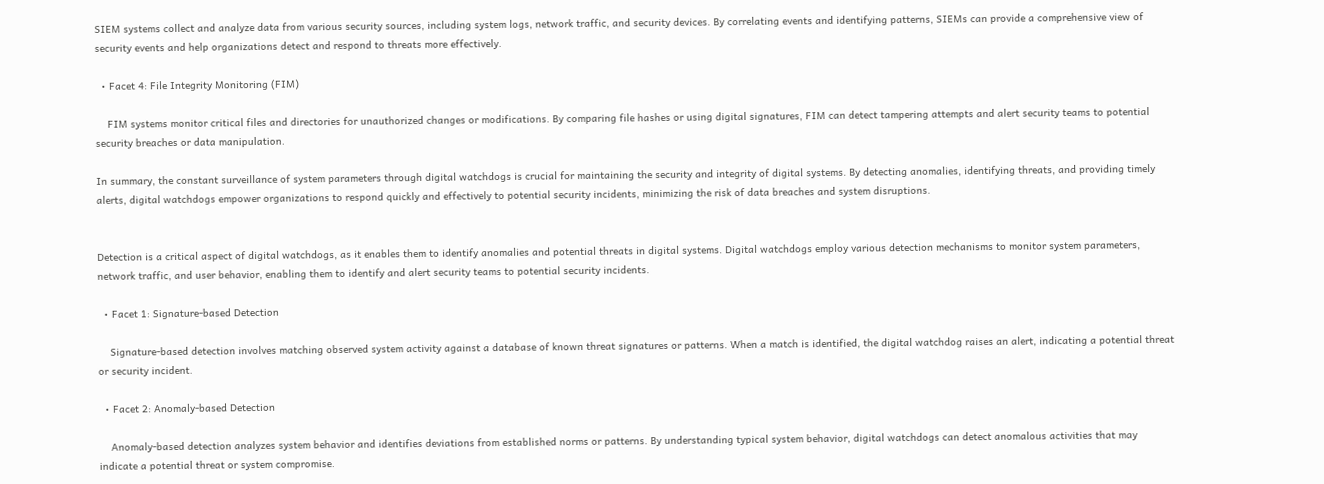SIEM systems collect and analyze data from various security sources, including system logs, network traffic, and security devices. By correlating events and identifying patterns, SIEMs can provide a comprehensive view of security events and help organizations detect and respond to threats more effectively.

  • Facet 4: File Integrity Monitoring (FIM)

    FIM systems monitor critical files and directories for unauthorized changes or modifications. By comparing file hashes or using digital signatures, FIM can detect tampering attempts and alert security teams to potential security breaches or data manipulation.

In summary, the constant surveillance of system parameters through digital watchdogs is crucial for maintaining the security and integrity of digital systems. By detecting anomalies, identifying threats, and providing timely alerts, digital watchdogs empower organizations to respond quickly and effectively to potential security incidents, minimizing the risk of data breaches and system disruptions.


Detection is a critical aspect of digital watchdogs, as it enables them to identify anomalies and potential threats in digital systems. Digital watchdogs employ various detection mechanisms to monitor system parameters, network traffic, and user behavior, enabling them to identify and alert security teams to potential security incidents.

  • Facet 1: Signature-based Detection

    Signature-based detection involves matching observed system activity against a database of known threat signatures or patterns. When a match is identified, the digital watchdog raises an alert, indicating a potential threat or security incident.

  • Facet 2: Anomaly-based Detection

    Anomaly-based detection analyzes system behavior and identifies deviations from established norms or patterns. By understanding typical system behavior, digital watchdogs can detect anomalous activities that may indicate a potential threat or system compromise.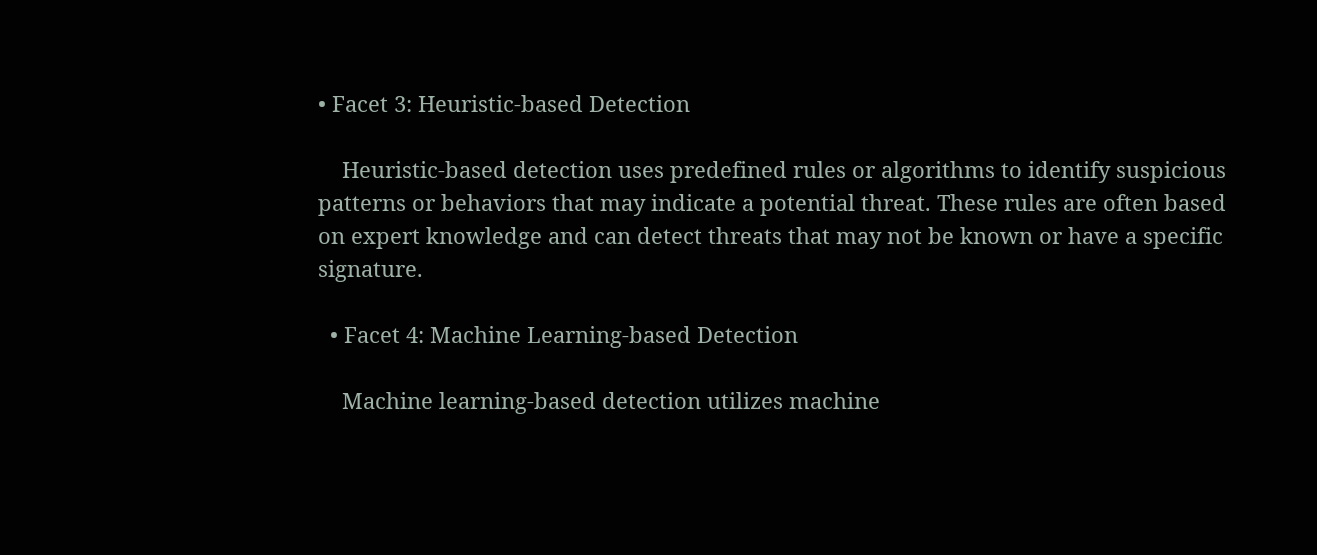• Facet 3: Heuristic-based Detection

    Heuristic-based detection uses predefined rules or algorithms to identify suspicious patterns or behaviors that may indicate a potential threat. These rules are often based on expert knowledge and can detect threats that may not be known or have a specific signature.

  • Facet 4: Machine Learning-based Detection

    Machine learning-based detection utilizes machine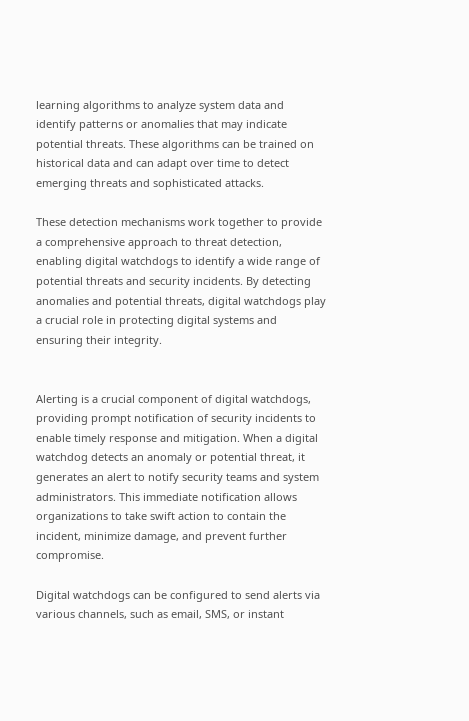learning algorithms to analyze system data and identify patterns or anomalies that may indicate potential threats. These algorithms can be trained on historical data and can adapt over time to detect emerging threats and sophisticated attacks.

These detection mechanisms work together to provide a comprehensive approach to threat detection, enabling digital watchdogs to identify a wide range of potential threats and security incidents. By detecting anomalies and potential threats, digital watchdogs play a crucial role in protecting digital systems and ensuring their integrity.


Alerting is a crucial component of digital watchdogs, providing prompt notification of security incidents to enable timely response and mitigation. When a digital watchdog detects an anomaly or potential threat, it generates an alert to notify security teams and system administrators. This immediate notification allows organizations to take swift action to contain the incident, minimize damage, and prevent further compromise.

Digital watchdogs can be configured to send alerts via various channels, such as email, SMS, or instant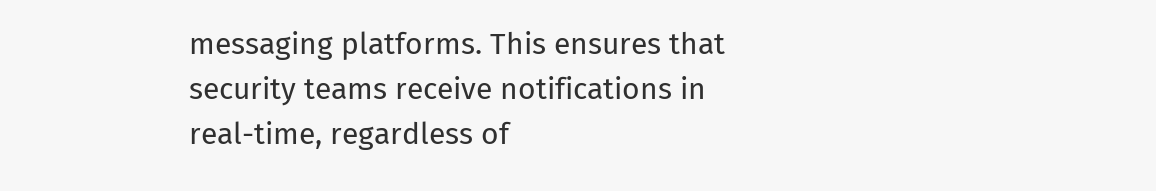messaging platforms. This ensures that security teams receive notifications in real-time, regardless of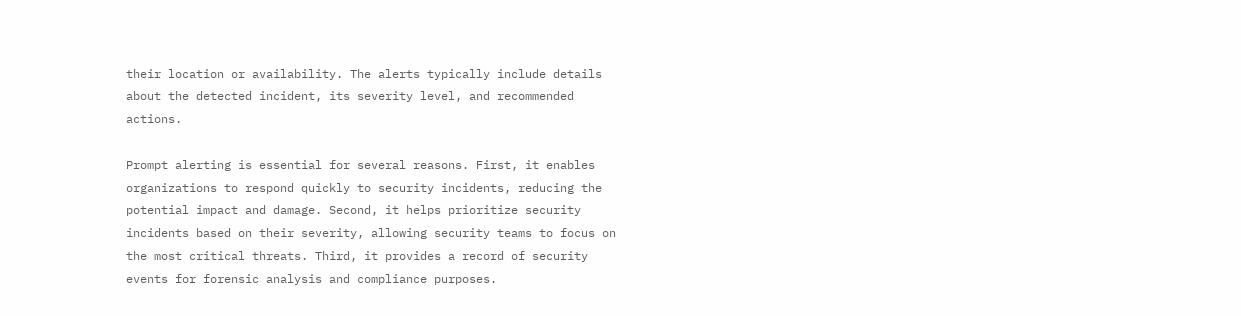their location or availability. The alerts typically include details about the detected incident, its severity level, and recommended actions.

Prompt alerting is essential for several reasons. First, it enables organizations to respond quickly to security incidents, reducing the potential impact and damage. Second, it helps prioritize security incidents based on their severity, allowing security teams to focus on the most critical threats. Third, it provides a record of security events for forensic analysis and compliance purposes.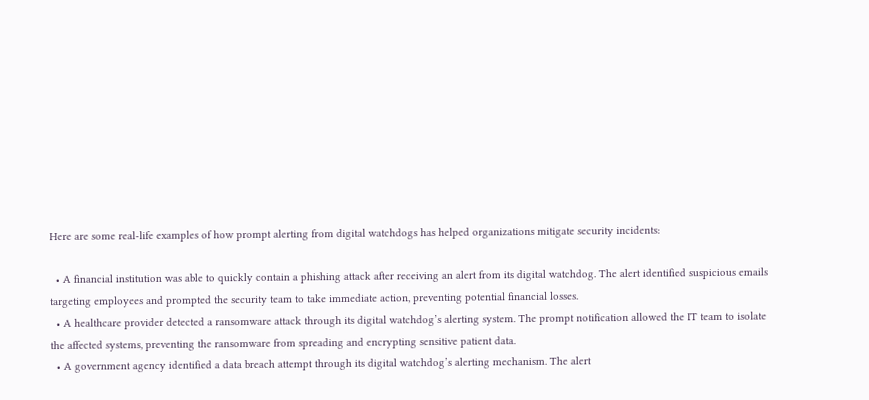Here are some real-life examples of how prompt alerting from digital watchdogs has helped organizations mitigate security incidents:

  • A financial institution was able to quickly contain a phishing attack after receiving an alert from its digital watchdog. The alert identified suspicious emails targeting employees and prompted the security team to take immediate action, preventing potential financial losses.
  • A healthcare provider detected a ransomware attack through its digital watchdog’s alerting system. The prompt notification allowed the IT team to isolate the affected systems, preventing the ransomware from spreading and encrypting sensitive patient data.
  • A government agency identified a data breach attempt through its digital watchdog’s alerting mechanism. The alert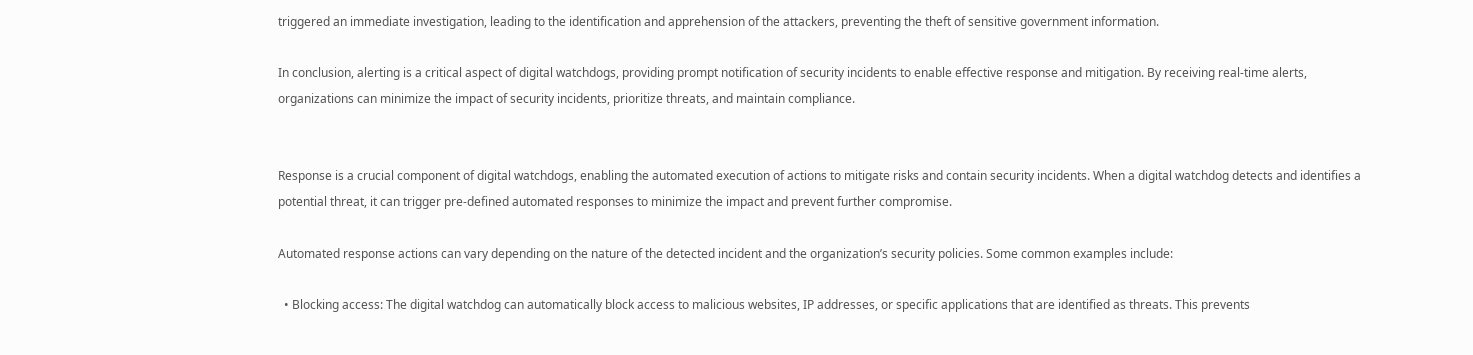triggered an immediate investigation, leading to the identification and apprehension of the attackers, preventing the theft of sensitive government information.

In conclusion, alerting is a critical aspect of digital watchdogs, providing prompt notification of security incidents to enable effective response and mitigation. By receiving real-time alerts, organizations can minimize the impact of security incidents, prioritize threats, and maintain compliance.


Response is a crucial component of digital watchdogs, enabling the automated execution of actions to mitigate risks and contain security incidents. When a digital watchdog detects and identifies a potential threat, it can trigger pre-defined automated responses to minimize the impact and prevent further compromise.

Automated response actions can vary depending on the nature of the detected incident and the organization’s security policies. Some common examples include:

  • Blocking access: The digital watchdog can automatically block access to malicious websites, IP addresses, or specific applications that are identified as threats. This prevents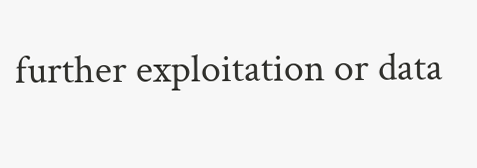further exploitation or data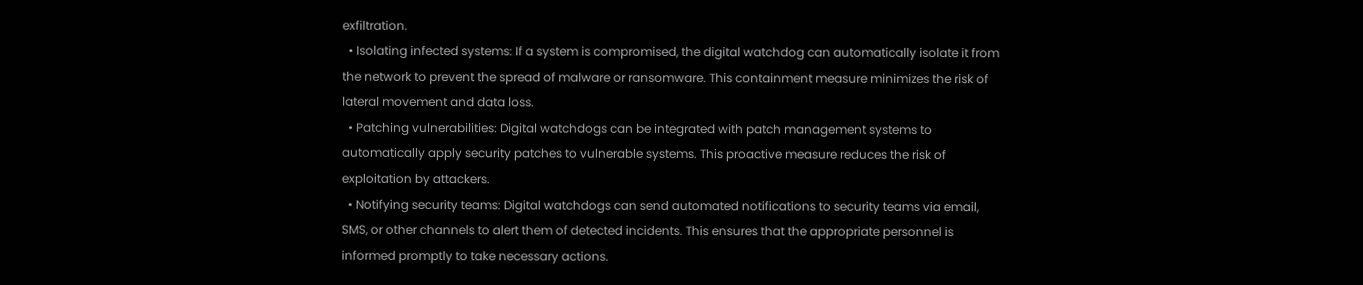exfiltration.
  • Isolating infected systems: If a system is compromised, the digital watchdog can automatically isolate it from the network to prevent the spread of malware or ransomware. This containment measure minimizes the risk of lateral movement and data loss.
  • Patching vulnerabilities: Digital watchdogs can be integrated with patch management systems to automatically apply security patches to vulnerable systems. This proactive measure reduces the risk of exploitation by attackers.
  • Notifying security teams: Digital watchdogs can send automated notifications to security teams via email, SMS, or other channels to alert them of detected incidents. This ensures that the appropriate personnel is informed promptly to take necessary actions.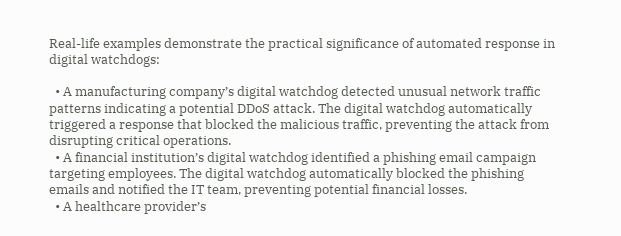Real-life examples demonstrate the practical significance of automated response in digital watchdogs:

  • A manufacturing company’s digital watchdog detected unusual network traffic patterns indicating a potential DDoS attack. The digital watchdog automatically triggered a response that blocked the malicious traffic, preventing the attack from disrupting critical operations.
  • A financial institution’s digital watchdog identified a phishing email campaign targeting employees. The digital watchdog automatically blocked the phishing emails and notified the IT team, preventing potential financial losses.
  • A healthcare provider’s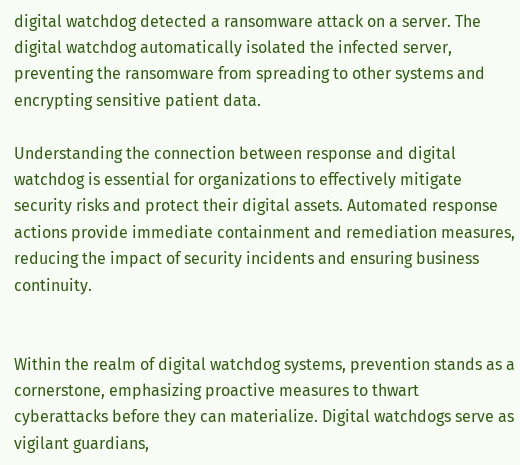digital watchdog detected a ransomware attack on a server. The digital watchdog automatically isolated the infected server, preventing the ransomware from spreading to other systems and encrypting sensitive patient data.

Understanding the connection between response and digital watchdog is essential for organizations to effectively mitigate security risks and protect their digital assets. Automated response actions provide immediate containment and remediation measures, reducing the impact of security incidents and ensuring business continuity.


Within the realm of digital watchdog systems, prevention stands as a cornerstone, emphasizing proactive measures to thwart cyberattacks before they can materialize. Digital watchdogs serve as vigilant guardians,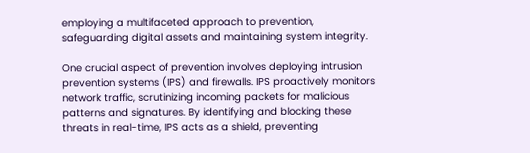employing a multifaceted approach to prevention, safeguarding digital assets and maintaining system integrity.

One crucial aspect of prevention involves deploying intrusion prevention systems (IPS) and firewalls. IPS proactively monitors network traffic, scrutinizing incoming packets for malicious patterns and signatures. By identifying and blocking these threats in real-time, IPS acts as a shield, preventing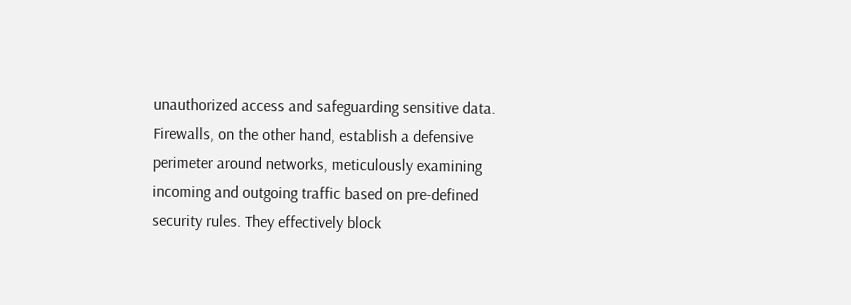unauthorized access and safeguarding sensitive data. Firewalls, on the other hand, establish a defensive perimeter around networks, meticulously examining incoming and outgoing traffic based on pre-defined security rules. They effectively block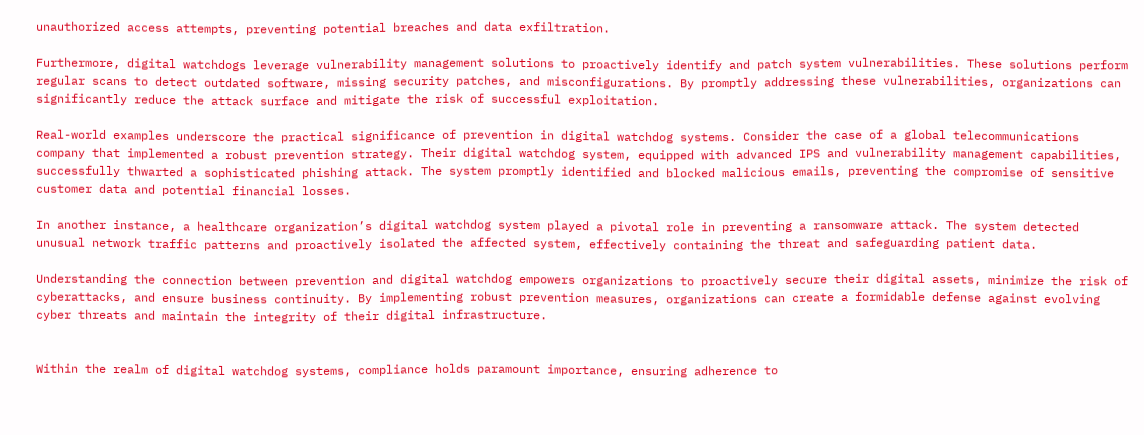unauthorized access attempts, preventing potential breaches and data exfiltration.

Furthermore, digital watchdogs leverage vulnerability management solutions to proactively identify and patch system vulnerabilities. These solutions perform regular scans to detect outdated software, missing security patches, and misconfigurations. By promptly addressing these vulnerabilities, organizations can significantly reduce the attack surface and mitigate the risk of successful exploitation.

Real-world examples underscore the practical significance of prevention in digital watchdog systems. Consider the case of a global telecommunications company that implemented a robust prevention strategy. Their digital watchdog system, equipped with advanced IPS and vulnerability management capabilities, successfully thwarted a sophisticated phishing attack. The system promptly identified and blocked malicious emails, preventing the compromise of sensitive customer data and potential financial losses.

In another instance, a healthcare organization’s digital watchdog system played a pivotal role in preventing a ransomware attack. The system detected unusual network traffic patterns and proactively isolated the affected system, effectively containing the threat and safeguarding patient data.

Understanding the connection between prevention and digital watchdog empowers organizations to proactively secure their digital assets, minimize the risk of cyberattacks, and ensure business continuity. By implementing robust prevention measures, organizations can create a formidable defense against evolving cyber threats and maintain the integrity of their digital infrastructure.


Within the realm of digital watchdog systems, compliance holds paramount importance, ensuring adherence to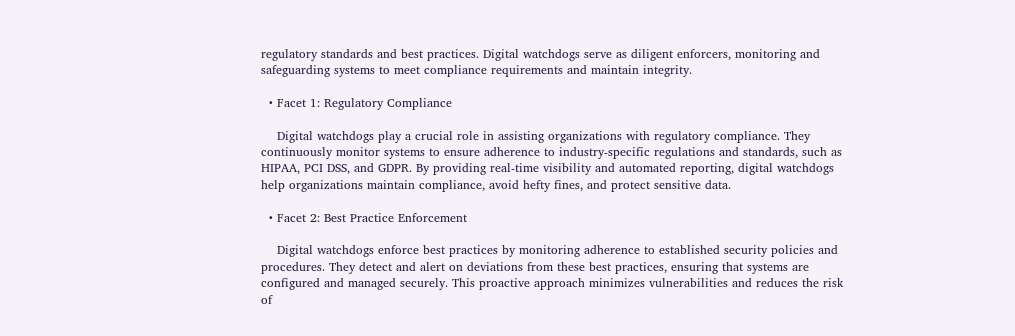regulatory standards and best practices. Digital watchdogs serve as diligent enforcers, monitoring and safeguarding systems to meet compliance requirements and maintain integrity.

  • Facet 1: Regulatory Compliance

    Digital watchdogs play a crucial role in assisting organizations with regulatory compliance. They continuously monitor systems to ensure adherence to industry-specific regulations and standards, such as HIPAA, PCI DSS, and GDPR. By providing real-time visibility and automated reporting, digital watchdogs help organizations maintain compliance, avoid hefty fines, and protect sensitive data.

  • Facet 2: Best Practice Enforcement

    Digital watchdogs enforce best practices by monitoring adherence to established security policies and procedures. They detect and alert on deviations from these best practices, ensuring that systems are configured and managed securely. This proactive approach minimizes vulnerabilities and reduces the risk of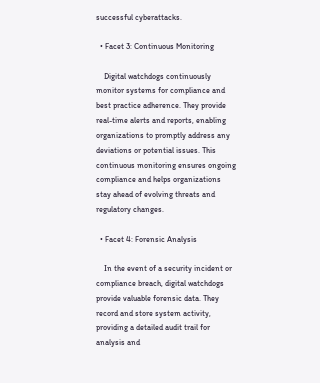successful cyberattacks.

  • Facet 3: Continuous Monitoring

    Digital watchdogs continuously monitor systems for compliance and best practice adherence. They provide real-time alerts and reports, enabling organizations to promptly address any deviations or potential issues. This continuous monitoring ensures ongoing compliance and helps organizations stay ahead of evolving threats and regulatory changes.

  • Facet 4: Forensic Analysis

    In the event of a security incident or compliance breach, digital watchdogs provide valuable forensic data. They record and store system activity, providing a detailed audit trail for analysis and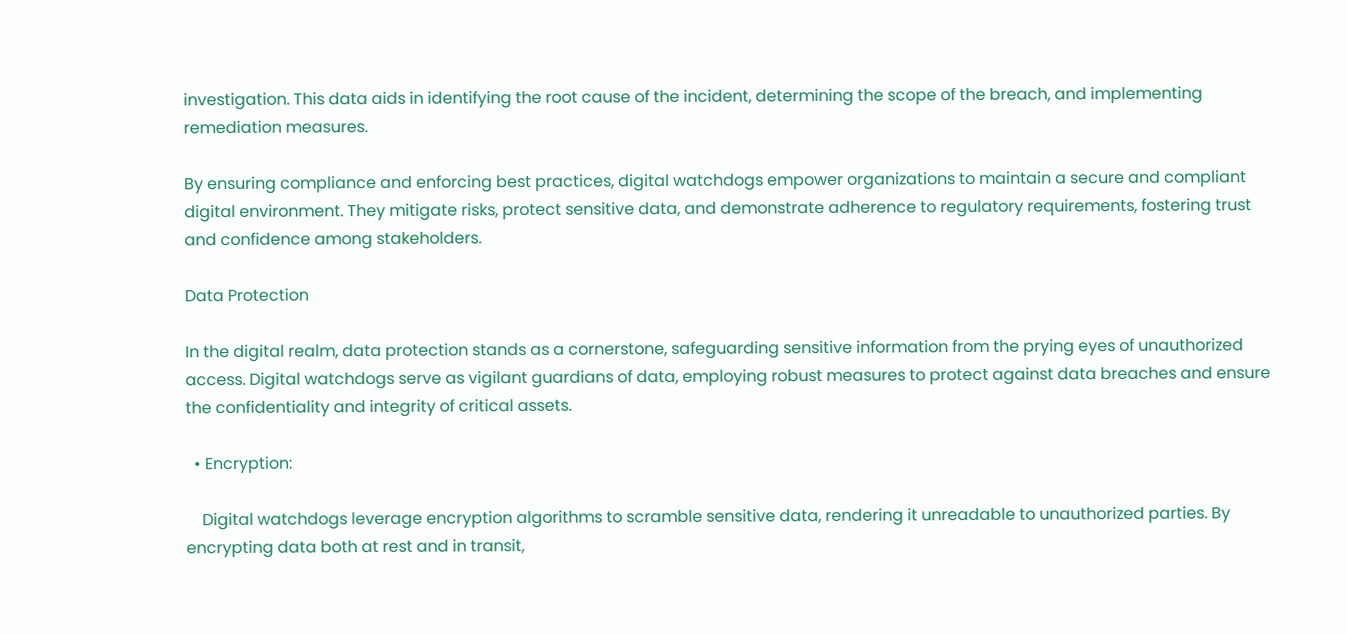investigation. This data aids in identifying the root cause of the incident, determining the scope of the breach, and implementing remediation measures.

By ensuring compliance and enforcing best practices, digital watchdogs empower organizations to maintain a secure and compliant digital environment. They mitigate risks, protect sensitive data, and demonstrate adherence to regulatory requirements, fostering trust and confidence among stakeholders.

Data Protection

In the digital realm, data protection stands as a cornerstone, safeguarding sensitive information from the prying eyes of unauthorized access. Digital watchdogs serve as vigilant guardians of data, employing robust measures to protect against data breaches and ensure the confidentiality and integrity of critical assets.

  • Encryption:

    Digital watchdogs leverage encryption algorithms to scramble sensitive data, rendering it unreadable to unauthorized parties. By encrypting data both at rest and in transit,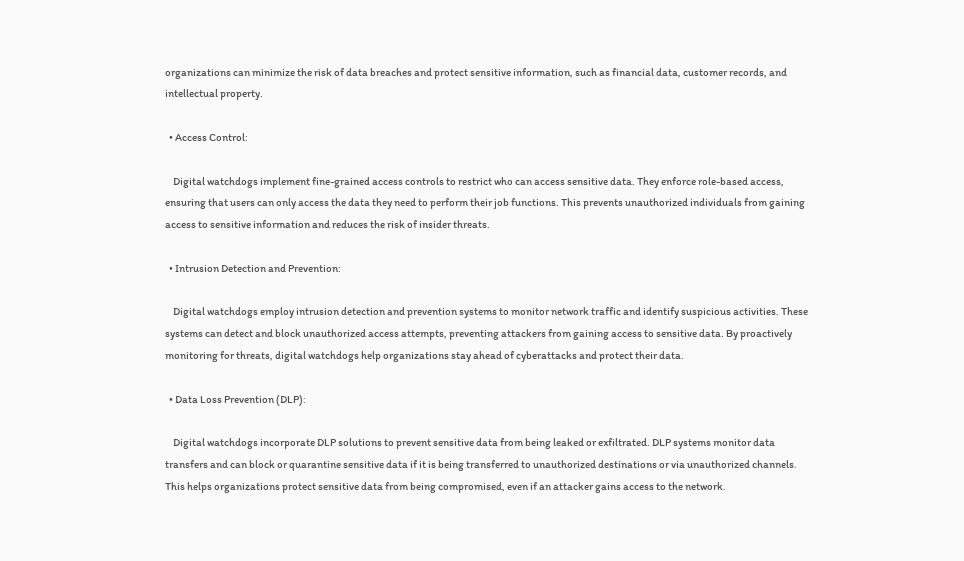organizations can minimize the risk of data breaches and protect sensitive information, such as financial data, customer records, and intellectual property.

  • Access Control:

    Digital watchdogs implement fine-grained access controls to restrict who can access sensitive data. They enforce role-based access, ensuring that users can only access the data they need to perform their job functions. This prevents unauthorized individuals from gaining access to sensitive information and reduces the risk of insider threats.

  • Intrusion Detection and Prevention:

    Digital watchdogs employ intrusion detection and prevention systems to monitor network traffic and identify suspicious activities. These systems can detect and block unauthorized access attempts, preventing attackers from gaining access to sensitive data. By proactively monitoring for threats, digital watchdogs help organizations stay ahead of cyberattacks and protect their data.

  • Data Loss Prevention (DLP):

    Digital watchdogs incorporate DLP solutions to prevent sensitive data from being leaked or exfiltrated. DLP systems monitor data transfers and can block or quarantine sensitive data if it is being transferred to unauthorized destinations or via unauthorized channels. This helps organizations protect sensitive data from being compromised, even if an attacker gains access to the network.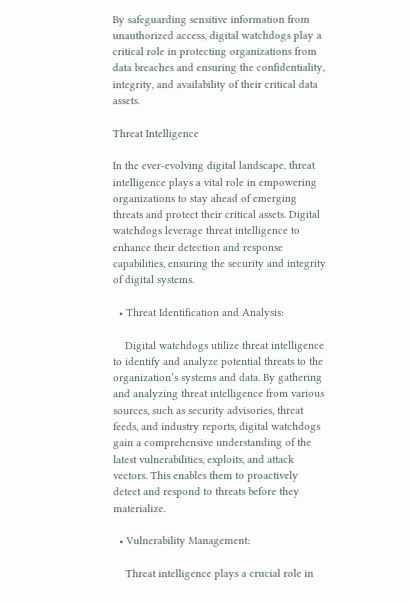By safeguarding sensitive information from unauthorized access, digital watchdogs play a critical role in protecting organizations from data breaches and ensuring the confidentiality, integrity, and availability of their critical data assets.

Threat Intelligence

In the ever-evolving digital landscape, threat intelligence plays a vital role in empowering organizations to stay ahead of emerging threats and protect their critical assets. Digital watchdogs leverage threat intelligence to enhance their detection and response capabilities, ensuring the security and integrity of digital systems.

  • Threat Identification and Analysis:

    Digital watchdogs utilize threat intelligence to identify and analyze potential threats to the organization’s systems and data. By gathering and analyzing threat intelligence from various sources, such as security advisories, threat feeds, and industry reports, digital watchdogs gain a comprehensive understanding of the latest vulnerabilities, exploits, and attack vectors. This enables them to proactively detect and respond to threats before they materialize.

  • Vulnerability Management:

    Threat intelligence plays a crucial role in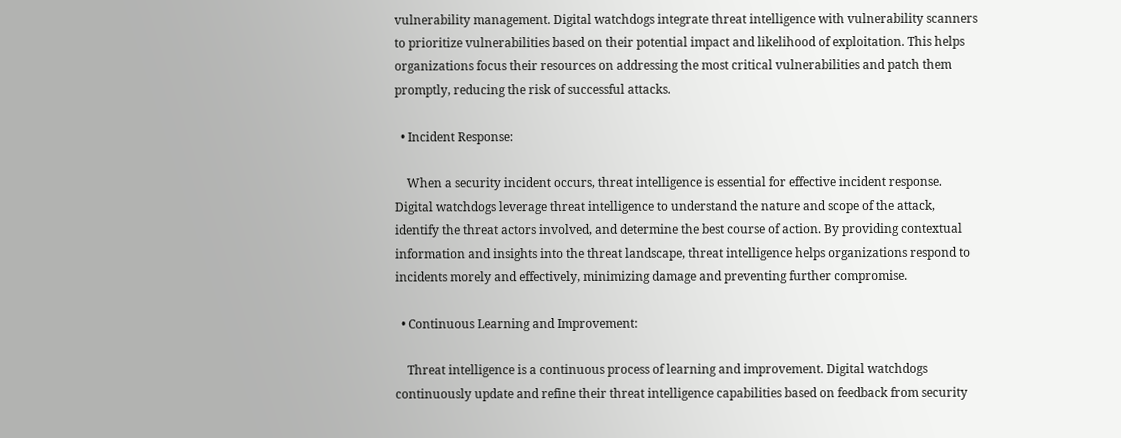vulnerability management. Digital watchdogs integrate threat intelligence with vulnerability scanners to prioritize vulnerabilities based on their potential impact and likelihood of exploitation. This helps organizations focus their resources on addressing the most critical vulnerabilities and patch them promptly, reducing the risk of successful attacks.

  • Incident Response:

    When a security incident occurs, threat intelligence is essential for effective incident response. Digital watchdogs leverage threat intelligence to understand the nature and scope of the attack, identify the threat actors involved, and determine the best course of action. By providing contextual information and insights into the threat landscape, threat intelligence helps organizations respond to incidents morely and effectively, minimizing damage and preventing further compromise.

  • Continuous Learning and Improvement:

    Threat intelligence is a continuous process of learning and improvement. Digital watchdogs continuously update and refine their threat intelligence capabilities based on feedback from security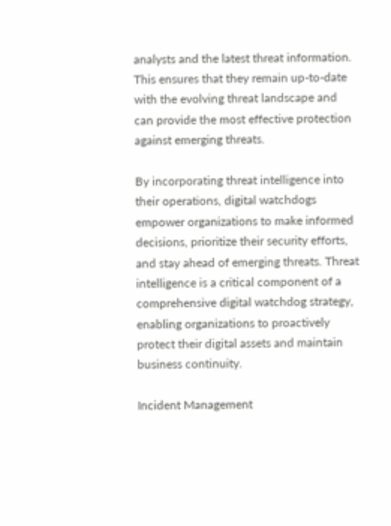analysts and the latest threat information. This ensures that they remain up-to-date with the evolving threat landscape and can provide the most effective protection against emerging threats.

By incorporating threat intelligence into their operations, digital watchdogs empower organizations to make informed decisions, prioritize their security efforts, and stay ahead of emerging threats. Threat intelligence is a critical component of a comprehensive digital watchdog strategy, enabling organizations to proactively protect their digital assets and maintain business continuity.

Incident Management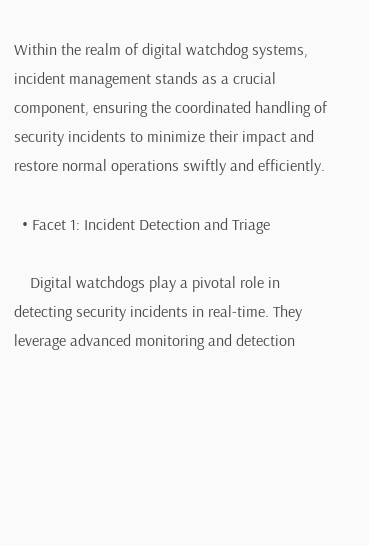Within the realm of digital watchdog systems, incident management stands as a crucial component, ensuring the coordinated handling of security incidents to minimize their impact and restore normal operations swiftly and efficiently.

  • Facet 1: Incident Detection and Triage

    Digital watchdogs play a pivotal role in detecting security incidents in real-time. They leverage advanced monitoring and detection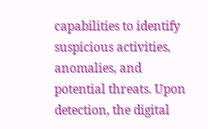capabilities to identify suspicious activities, anomalies, and potential threats. Upon detection, the digital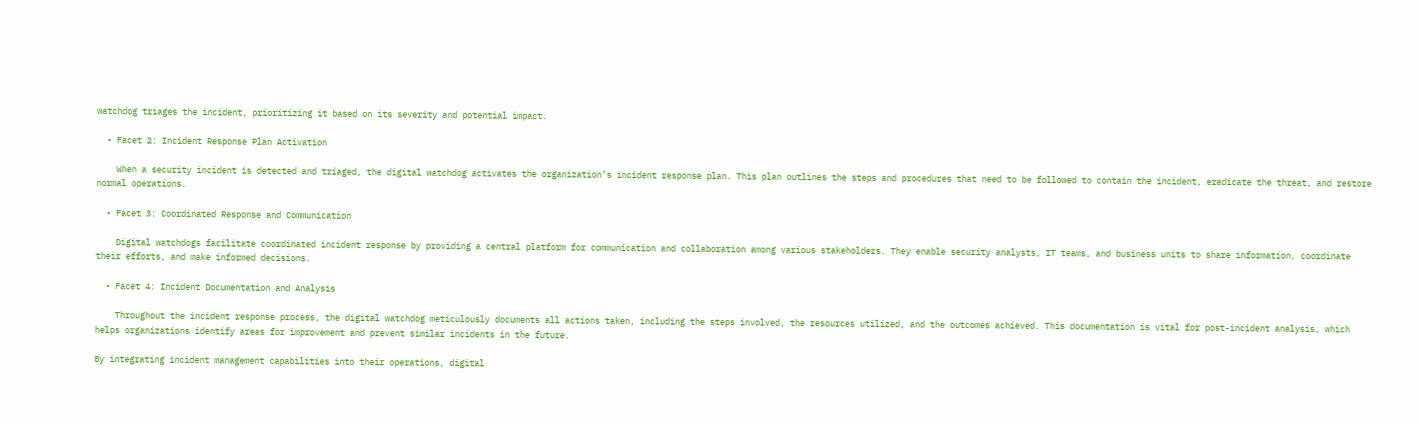watchdog triages the incident, prioritizing it based on its severity and potential impact.

  • Facet 2: Incident Response Plan Activation

    When a security incident is detected and triaged, the digital watchdog activates the organization’s incident response plan. This plan outlines the steps and procedures that need to be followed to contain the incident, eradicate the threat, and restore normal operations.

  • Facet 3: Coordinated Response and Communication

    Digital watchdogs facilitate coordinated incident response by providing a central platform for communication and collaboration among various stakeholders. They enable security analysts, IT teams, and business units to share information, coordinate their efforts, and make informed decisions.

  • Facet 4: Incident Documentation and Analysis

    Throughout the incident response process, the digital watchdog meticulously documents all actions taken, including the steps involved, the resources utilized, and the outcomes achieved. This documentation is vital for post-incident analysis, which helps organizations identify areas for improvement and prevent similar incidents in the future.

By integrating incident management capabilities into their operations, digital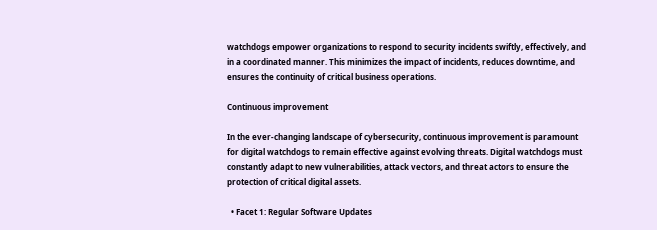watchdogs empower organizations to respond to security incidents swiftly, effectively, and in a coordinated manner. This minimizes the impact of incidents, reduces downtime, and ensures the continuity of critical business operations.

Continuous improvement

In the ever-changing landscape of cybersecurity, continuous improvement is paramount for digital watchdogs to remain effective against evolving threats. Digital watchdogs must constantly adapt to new vulnerabilities, attack vectors, and threat actors to ensure the protection of critical digital assets.

  • Facet 1: Regular Software Updates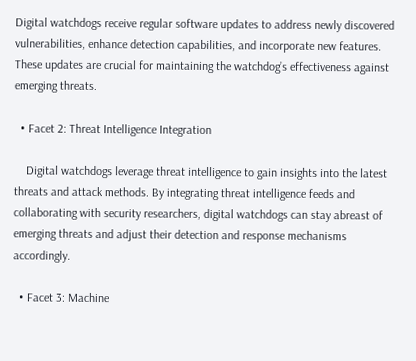Digital watchdogs receive regular software updates to address newly discovered vulnerabilities, enhance detection capabilities, and incorporate new features. These updates are crucial for maintaining the watchdog’s effectiveness against emerging threats.

  • Facet 2: Threat Intelligence Integration

    Digital watchdogs leverage threat intelligence to gain insights into the latest threats and attack methods. By integrating threat intelligence feeds and collaborating with security researchers, digital watchdogs can stay abreast of emerging threats and adjust their detection and response mechanisms accordingly.

  • Facet 3: Machine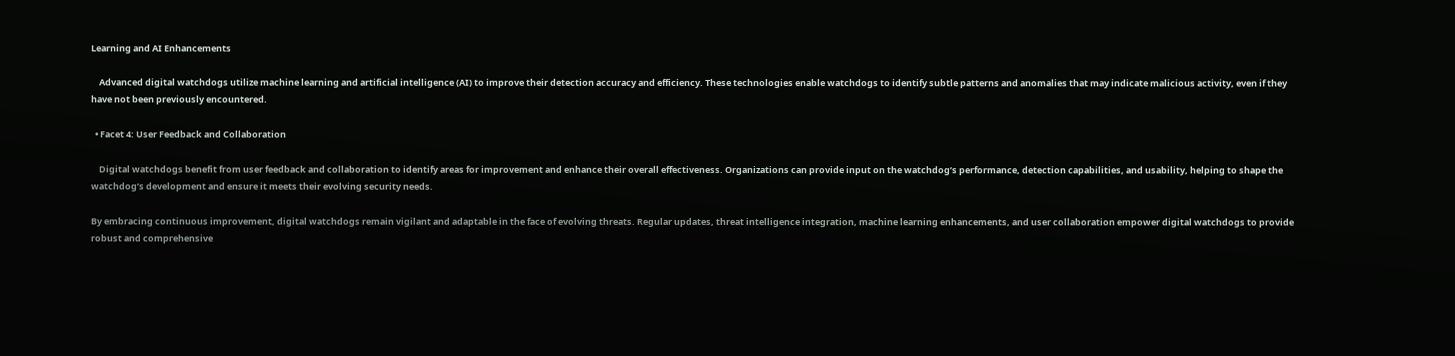Learning and AI Enhancements

    Advanced digital watchdogs utilize machine learning and artificial intelligence (AI) to improve their detection accuracy and efficiency. These technologies enable watchdogs to identify subtle patterns and anomalies that may indicate malicious activity, even if they have not been previously encountered.

  • Facet 4: User Feedback and Collaboration

    Digital watchdogs benefit from user feedback and collaboration to identify areas for improvement and enhance their overall effectiveness. Organizations can provide input on the watchdog’s performance, detection capabilities, and usability, helping to shape the watchdog’s development and ensure it meets their evolving security needs.

By embracing continuous improvement, digital watchdogs remain vigilant and adaptable in the face of evolving threats. Regular updates, threat intelligence integration, machine learning enhancements, and user collaboration empower digital watchdogs to provide robust and comprehensive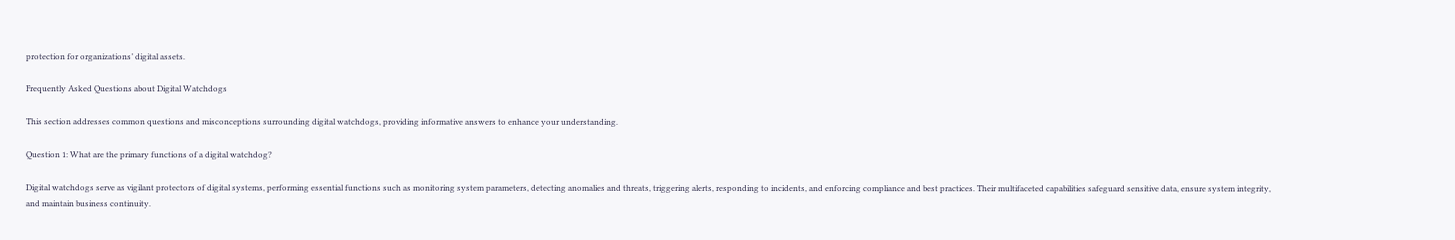protection for organizations’ digital assets.

Frequently Asked Questions about Digital Watchdogs

This section addresses common questions and misconceptions surrounding digital watchdogs, providing informative answers to enhance your understanding.

Question 1: What are the primary functions of a digital watchdog?

Digital watchdogs serve as vigilant protectors of digital systems, performing essential functions such as monitoring system parameters, detecting anomalies and threats, triggering alerts, responding to incidents, and enforcing compliance and best practices. Their multifaceted capabilities safeguard sensitive data, ensure system integrity, and maintain business continuity.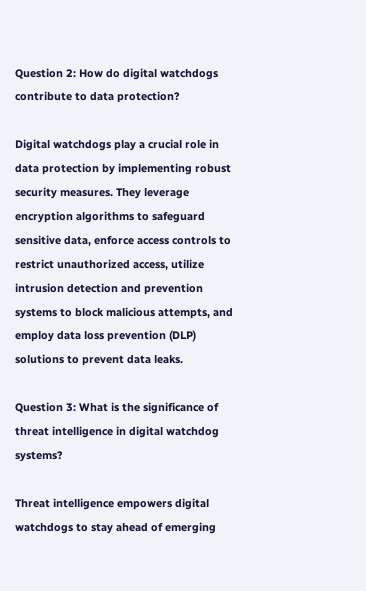Question 2: How do digital watchdogs contribute to data protection?

Digital watchdogs play a crucial role in data protection by implementing robust security measures. They leverage encryption algorithms to safeguard sensitive data, enforce access controls to restrict unauthorized access, utilize intrusion detection and prevention systems to block malicious attempts, and employ data loss prevention (DLP) solutions to prevent data leaks.

Question 3: What is the significance of threat intelligence in digital watchdog systems?

Threat intelligence empowers digital watchdogs to stay ahead of emerging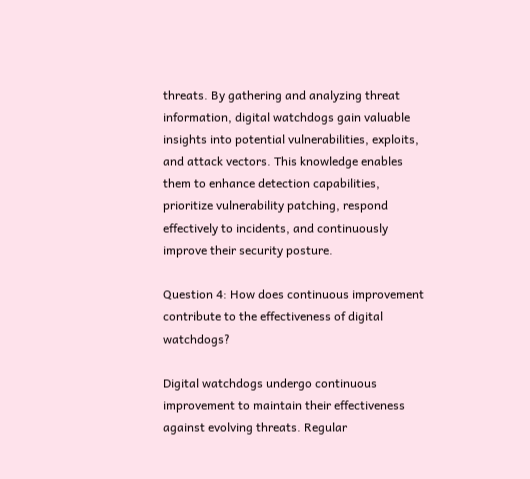threats. By gathering and analyzing threat information, digital watchdogs gain valuable insights into potential vulnerabilities, exploits, and attack vectors. This knowledge enables them to enhance detection capabilities, prioritize vulnerability patching, respond effectively to incidents, and continuously improve their security posture.

Question 4: How does continuous improvement contribute to the effectiveness of digital watchdogs?

Digital watchdogs undergo continuous improvement to maintain their effectiveness against evolving threats. Regular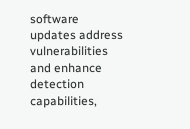software updates address vulnerabilities and enhance detection capabilities,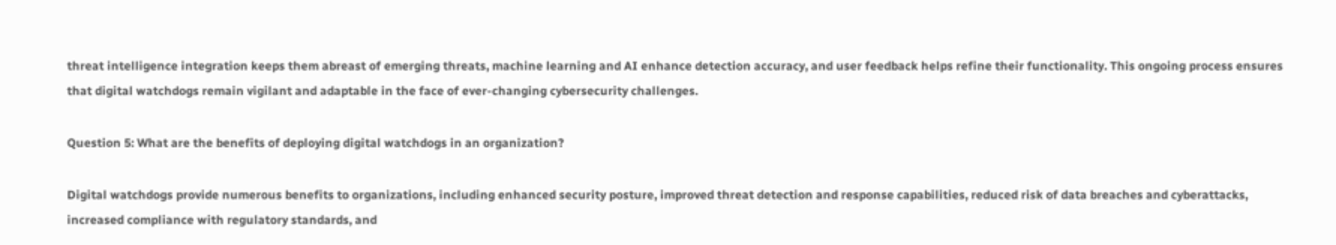threat intelligence integration keeps them abreast of emerging threats, machine learning and AI enhance detection accuracy, and user feedback helps refine their functionality. This ongoing process ensures that digital watchdogs remain vigilant and adaptable in the face of ever-changing cybersecurity challenges.

Question 5: What are the benefits of deploying digital watchdogs in an organization?

Digital watchdogs provide numerous benefits to organizations, including enhanced security posture, improved threat detection and response capabilities, reduced risk of data breaches and cyberattacks, increased compliance with regulatory standards, and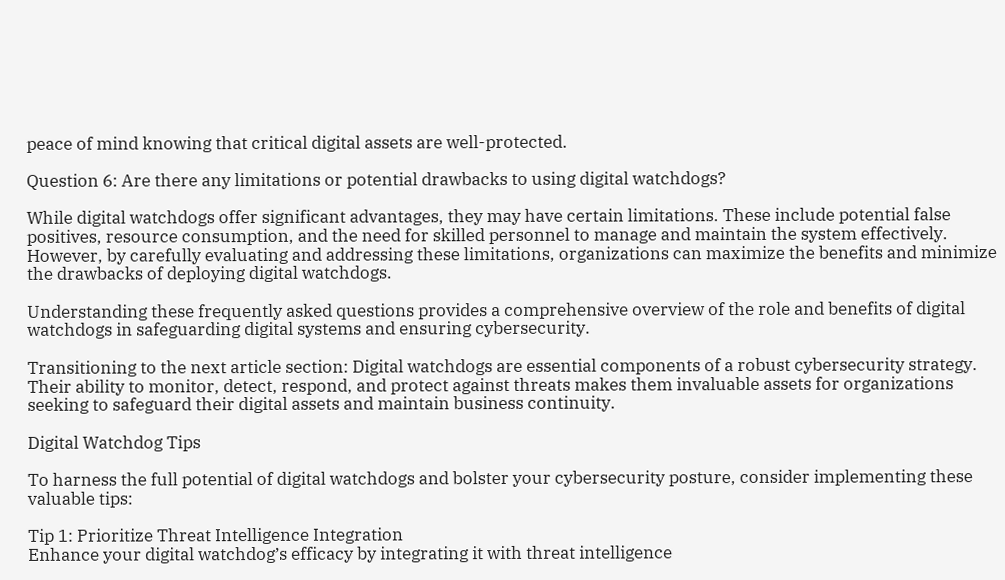peace of mind knowing that critical digital assets are well-protected.

Question 6: Are there any limitations or potential drawbacks to using digital watchdogs?

While digital watchdogs offer significant advantages, they may have certain limitations. These include potential false positives, resource consumption, and the need for skilled personnel to manage and maintain the system effectively. However, by carefully evaluating and addressing these limitations, organizations can maximize the benefits and minimize the drawbacks of deploying digital watchdogs.

Understanding these frequently asked questions provides a comprehensive overview of the role and benefits of digital watchdogs in safeguarding digital systems and ensuring cybersecurity.

Transitioning to the next article section: Digital watchdogs are essential components of a robust cybersecurity strategy. Their ability to monitor, detect, respond, and protect against threats makes them invaluable assets for organizations seeking to safeguard their digital assets and maintain business continuity.

Digital Watchdog Tips

To harness the full potential of digital watchdogs and bolster your cybersecurity posture, consider implementing these valuable tips:

Tip 1: Prioritize Threat Intelligence Integration
Enhance your digital watchdog’s efficacy by integrating it with threat intelligence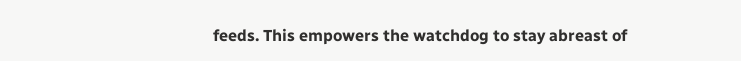feeds. This empowers the watchdog to stay abreast of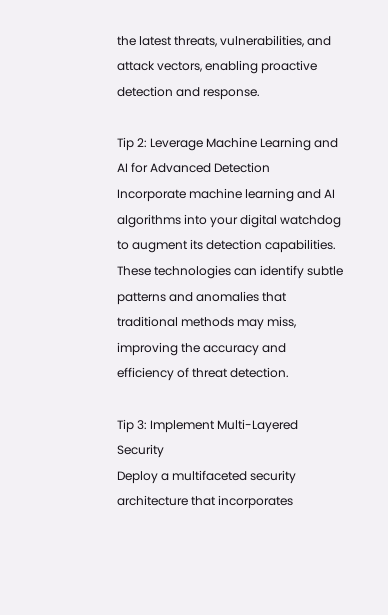the latest threats, vulnerabilities, and attack vectors, enabling proactive detection and response.

Tip 2: Leverage Machine Learning and AI for Advanced Detection
Incorporate machine learning and AI algorithms into your digital watchdog to augment its detection capabilities. These technologies can identify subtle patterns and anomalies that traditional methods may miss, improving the accuracy and efficiency of threat detection.

Tip 3: Implement Multi-Layered Security
Deploy a multifaceted security architecture that incorporates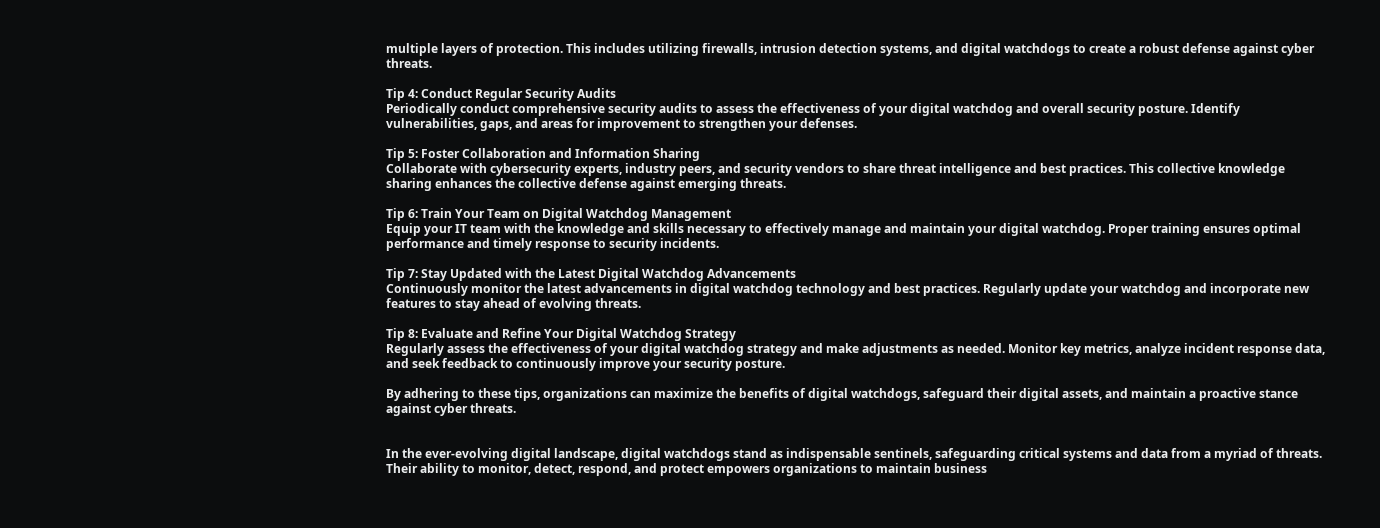multiple layers of protection. This includes utilizing firewalls, intrusion detection systems, and digital watchdogs to create a robust defense against cyber threats.

Tip 4: Conduct Regular Security Audits
Periodically conduct comprehensive security audits to assess the effectiveness of your digital watchdog and overall security posture. Identify vulnerabilities, gaps, and areas for improvement to strengthen your defenses.

Tip 5: Foster Collaboration and Information Sharing
Collaborate with cybersecurity experts, industry peers, and security vendors to share threat intelligence and best practices. This collective knowledge sharing enhances the collective defense against emerging threats.

Tip 6: Train Your Team on Digital Watchdog Management
Equip your IT team with the knowledge and skills necessary to effectively manage and maintain your digital watchdog. Proper training ensures optimal performance and timely response to security incidents.

Tip 7: Stay Updated with the Latest Digital Watchdog Advancements
Continuously monitor the latest advancements in digital watchdog technology and best practices. Regularly update your watchdog and incorporate new features to stay ahead of evolving threats.

Tip 8: Evaluate and Refine Your Digital Watchdog Strategy
Regularly assess the effectiveness of your digital watchdog strategy and make adjustments as needed. Monitor key metrics, analyze incident response data, and seek feedback to continuously improve your security posture.

By adhering to these tips, organizations can maximize the benefits of digital watchdogs, safeguard their digital assets, and maintain a proactive stance against cyber threats.


In the ever-evolving digital landscape, digital watchdogs stand as indispensable sentinels, safeguarding critical systems and data from a myriad of threats. Their ability to monitor, detect, respond, and protect empowers organizations to maintain business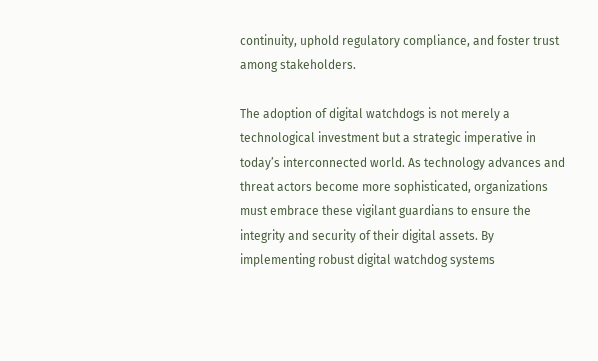continuity, uphold regulatory compliance, and foster trust among stakeholders.

The adoption of digital watchdogs is not merely a technological investment but a strategic imperative in today’s interconnected world. As technology advances and threat actors become more sophisticated, organizations must embrace these vigilant guardians to ensure the integrity and security of their digital assets. By implementing robust digital watchdog systems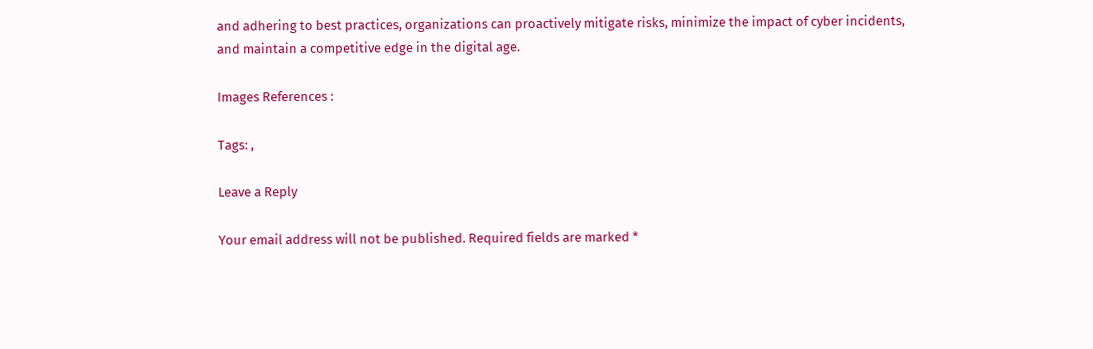and adhering to best practices, organizations can proactively mitigate risks, minimize the impact of cyber incidents, and maintain a competitive edge in the digital age.

Images References :

Tags: ,

Leave a Reply

Your email address will not be published. Required fields are marked *